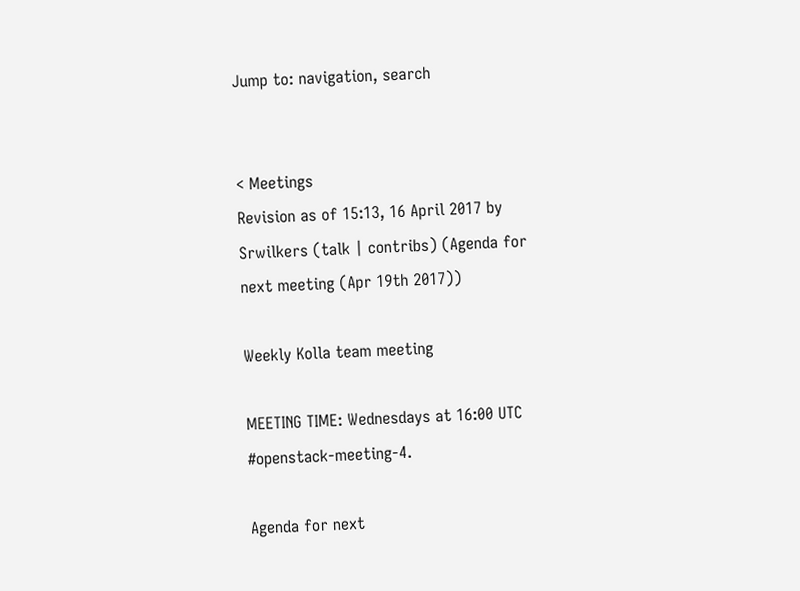Jump to: navigation, search


< Meetings
Revision as of 15:13, 16 April 2017 by Srwilkers (talk | contribs) (Agenda for next meeting (Apr 19th 2017))

Weekly Kolla team meeting

MEETING TIME: Wednesdays at 16:00 UTC #openstack-meeting-4.

Agenda for next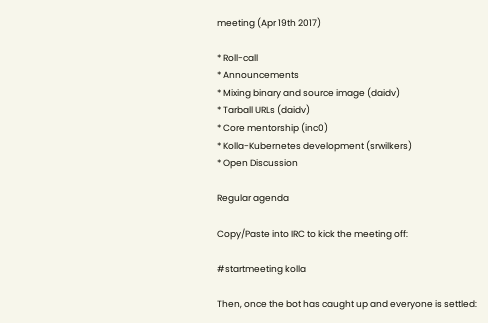meeting (Apr 19th 2017)

* Roll-call
* Announcements
* Mixing binary and source image (daidv)
* Tarball URLs (daidv)
* Core mentorship (inc0)
* Kolla-Kubernetes development (srwilkers)
* Open Discussion

Regular agenda

Copy/Paste into IRC to kick the meeting off:

#startmeeting kolla

Then, once the bot has caught up and everyone is settled: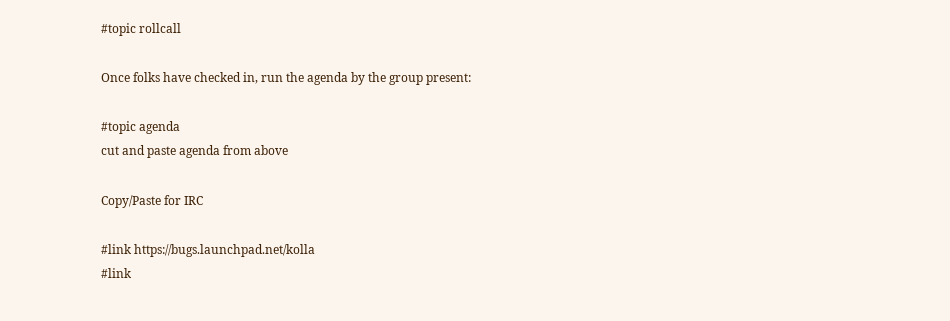#topic rollcall

Once folks have checked in, run the agenda by the group present:

#topic agenda
cut and paste agenda from above

Copy/Paste for IRC

#link https://bugs.launchpad.net/kolla
#link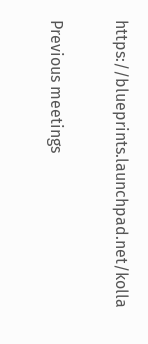https://blueprints.launchpad.net/kolla

Previous meetings